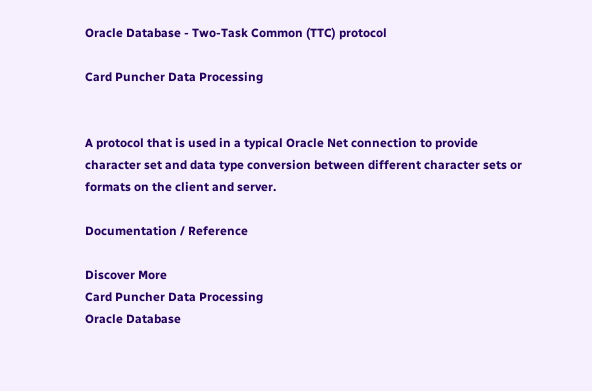Oracle Database - Two-Task Common (TTC) protocol

Card Puncher Data Processing


A protocol that is used in a typical Oracle Net connection to provide character set and data type conversion between different character sets or formats on the client and server.

Documentation / Reference

Discover More
Card Puncher Data Processing
Oracle Database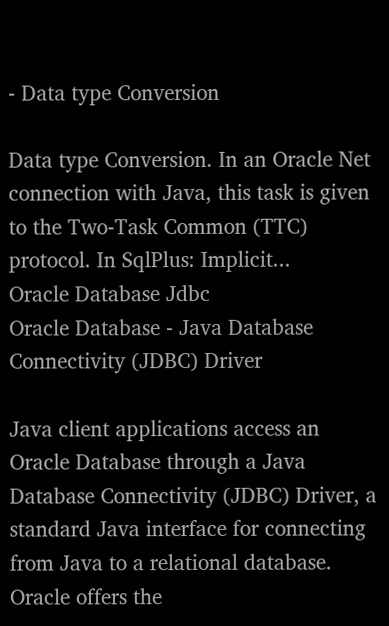- Data type Conversion

Data type Conversion. In an Oracle Net connection with Java, this task is given to the Two-Task Common (TTC) protocol. In SqlPlus: Implicit...
Oracle Database Jdbc
Oracle Database - Java Database Connectivity (JDBC) Driver

Java client applications access an Oracle Database through a Java Database Connectivity (JDBC) Driver, a standard Java interface for connecting from Java to a relational database. Oracle offers the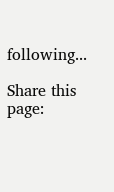following...

Share this page: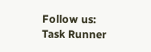Follow us:
Task Runner